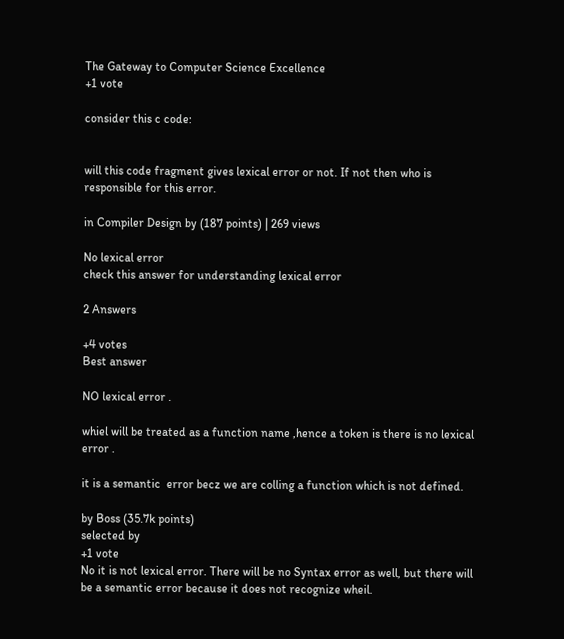The Gateway to Computer Science Excellence
+1 vote

consider this c code:


will this code fragment gives lexical error or not. If not then who is responsible for this error.

in Compiler Design by (187 points) | 269 views

No lexical error
check this answer for understanding lexical error

2 Answers

+4 votes
Best answer

NO lexical error .

whiel will be treated as a function name ,hence a token is there is no lexical error .

it is a semantic  error becz we are colling a function which is not defined.

by Boss (35.7k points)
selected by
+1 vote
No it is not lexical error. There will be no Syntax error as well, but there will be a semantic error because it does not recognize wheil.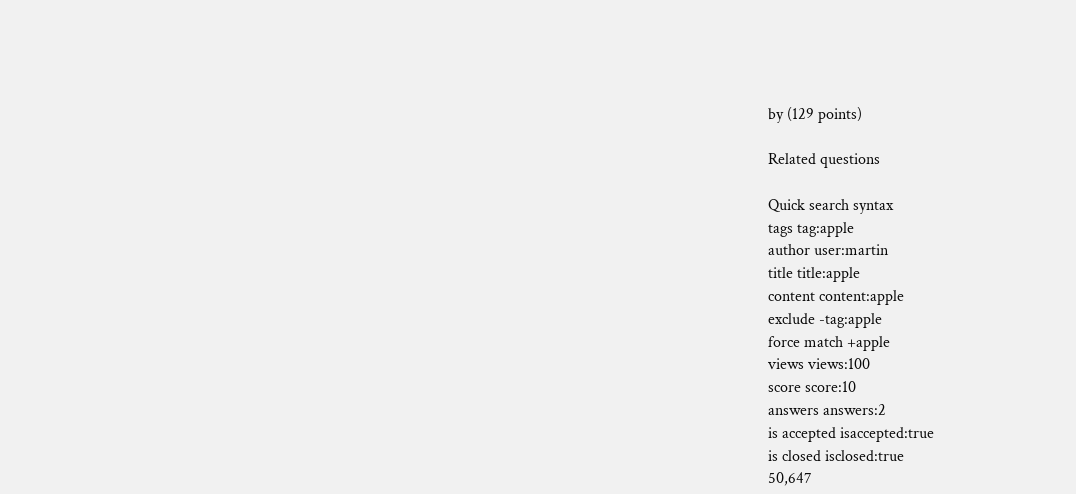by (129 points)

Related questions

Quick search syntax
tags tag:apple
author user:martin
title title:apple
content content:apple
exclude -tag:apple
force match +apple
views views:100
score score:10
answers answers:2
is accepted isaccepted:true
is closed isclosed:true
50,647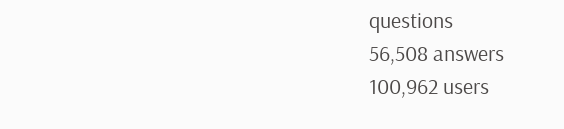questions
56,508 answers
100,962 users